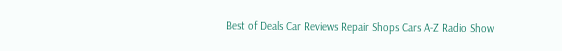Best of Deals Car Reviews Repair Shops Cars A-Z Radio Show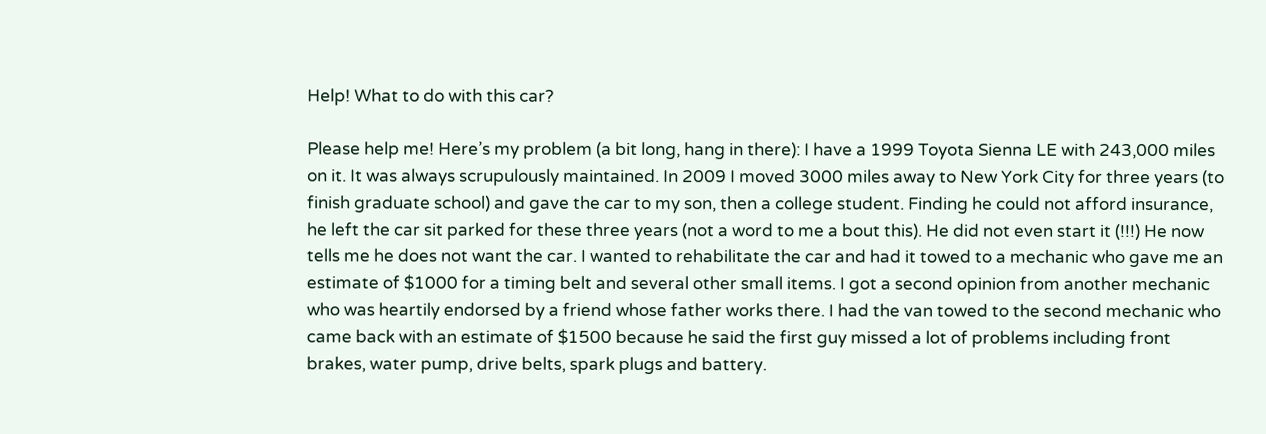Help! What to do with this car?

Please help me! Here’s my problem (a bit long, hang in there): I have a 1999 Toyota Sienna LE with 243,000 miles on it. It was always scrupulously maintained. In 2009 I moved 3000 miles away to New York City for three years (to finish graduate school) and gave the car to my son, then a college student. Finding he could not afford insurance, he left the car sit parked for these three years (not a word to me a bout this). He did not even start it (!!!) He now tells me he does not want the car. I wanted to rehabilitate the car and had it towed to a mechanic who gave me an estimate of $1000 for a timing belt and several other small items. I got a second opinion from another mechanic who was heartily endorsed by a friend whose father works there. I had the van towed to the second mechanic who came back with an estimate of $1500 because he said the first guy missed a lot of problems including front brakes, water pump, drive belts, spark plugs and battery.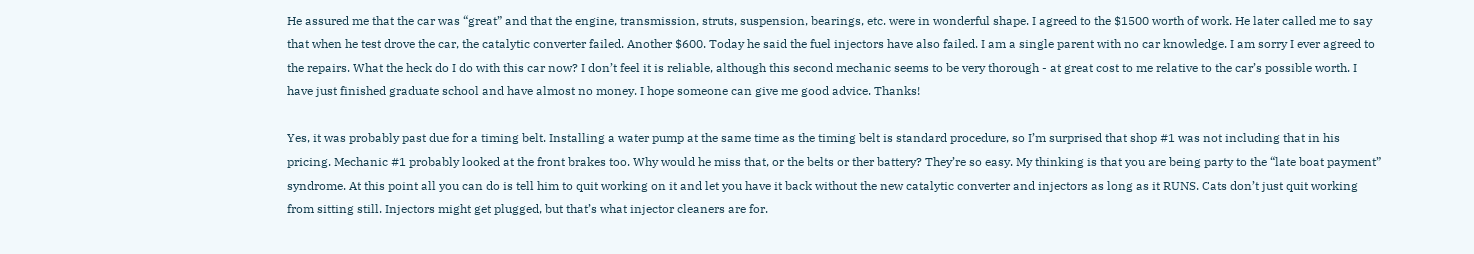He assured me that the car was “great” and that the engine, transmission, struts, suspension, bearings, etc. were in wonderful shape. I agreed to the $1500 worth of work. He later called me to say that when he test drove the car, the catalytic converter failed. Another $600. Today he said the fuel injectors have also failed. I am a single parent with no car knowledge. I am sorry I ever agreed to the repairs. What the heck do I do with this car now? I don’t feel it is reliable, although this second mechanic seems to be very thorough - at great cost to me relative to the car’s possible worth. I have just finished graduate school and have almost no money. I hope someone can give me good advice. Thanks!

Yes, it was probably past due for a timing belt. Installing a water pump at the same time as the timing belt is standard procedure, so I’m surprised that shop #1 was not including that in his pricing. Mechanic #1 probably looked at the front brakes too. Why would he miss that, or the belts or ther battery? They’re so easy. My thinking is that you are being party to the “late boat payment” syndrome. At this point all you can do is tell him to quit working on it and let you have it back without the new catalytic converter and injectors as long as it RUNS. Cats don’t just quit working from sitting still. Injectors might get plugged, but that’s what injector cleaners are for.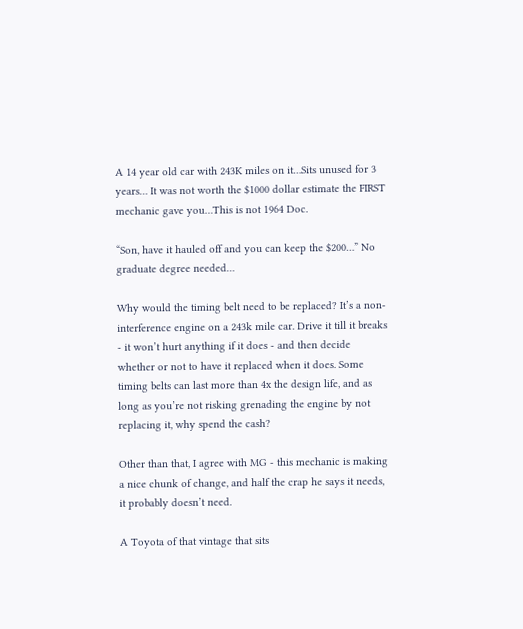A 14 year old car with 243K miles on it…Sits unused for 3 years… It was not worth the $1000 dollar estimate the FIRST mechanic gave you…This is not 1964 Doc.

“Son, have it hauled off and you can keep the $200…” No graduate degree needed…

Why would the timing belt need to be replaced? It’s a non-interference engine on a 243k mile car. Drive it till it breaks - it won’t hurt anything if it does - and then decide whether or not to have it replaced when it does. Some timing belts can last more than 4x the design life, and as long as you’re not risking grenading the engine by not replacing it, why spend the cash?

Other than that, I agree with MG - this mechanic is making a nice chunk of change, and half the crap he says it needs, it probably doesn’t need.

A Toyota of that vintage that sits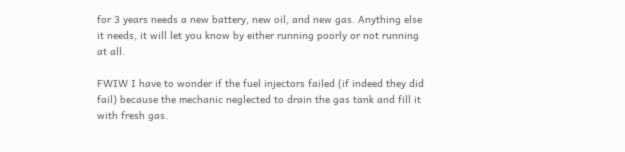for 3 years needs a new battery, new oil, and new gas. Anything else it needs, it will let you know by either running poorly or not running at all.

FWIW I have to wonder if the fuel injectors failed (if indeed they did fail) because the mechanic neglected to drain the gas tank and fill it with fresh gas.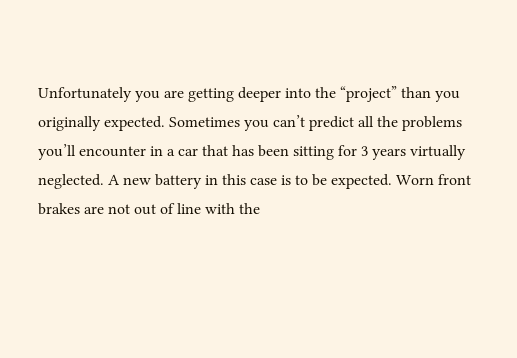Unfortunately you are getting deeper into the “project” than you originally expected. Sometimes you can’t predict all the problems you’ll encounter in a car that has been sitting for 3 years virtually neglected. A new battery in this case is to be expected. Worn front brakes are not out of line with the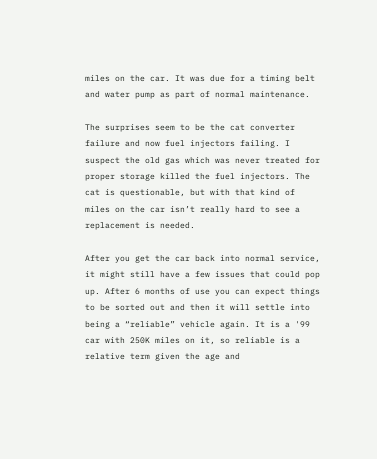miles on the car. It was due for a timing belt and water pump as part of normal maintenance.

The surprises seem to be the cat converter failure and now fuel injectors failing. I suspect the old gas which was never treated for proper storage killed the fuel injectors. The cat is questionable, but with that kind of miles on the car isn’t really hard to see a replacement is needed.

After you get the car back into normal service, it might still have a few issues that could pop up. After 6 months of use you can expect things to be sorted out and then it will settle into being a “reliable” vehicle again. It is a '99 car with 250K miles on it, so reliable is a relative term given the age and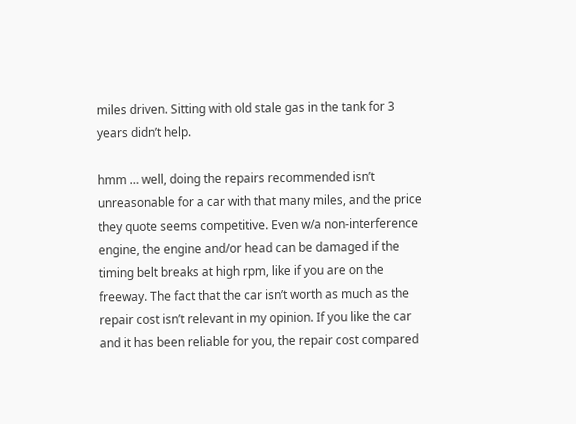miles driven. Sitting with old stale gas in the tank for 3 years didn’t help.

hmm … well, doing the repairs recommended isn’t unreasonable for a car with that many miles, and the price they quote seems competitive. Even w/a non-interference engine, the engine and/or head can be damaged if the timing belt breaks at high rpm, like if you are on the freeway. The fact that the car isn’t worth as much as the repair cost isn’t relevant in my opinion. If you like the car and it has been reliable for you, the repair cost compared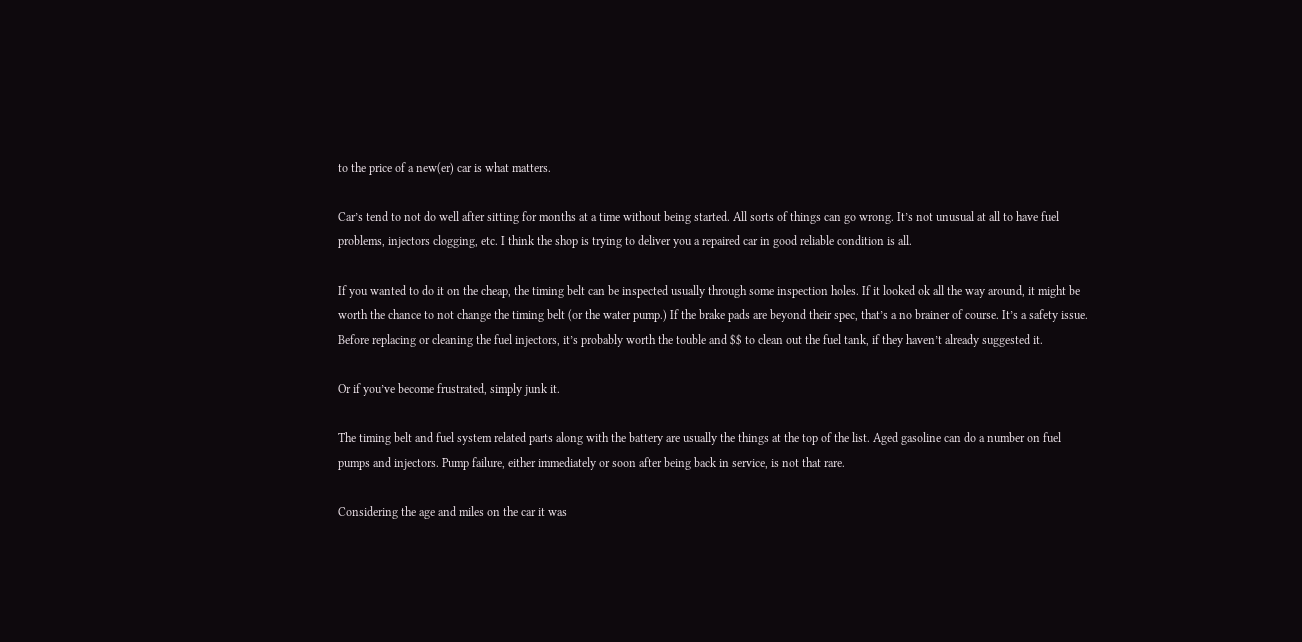to the price of a new(er) car is what matters.

Car’s tend to not do well after sitting for months at a time without being started. All sorts of things can go wrong. It’s not unusual at all to have fuel problems, injectors clogging, etc. I think the shop is trying to deliver you a repaired car in good reliable condition is all.

If you wanted to do it on the cheap, the timing belt can be inspected usually through some inspection holes. If it looked ok all the way around, it might be worth the chance to not change the timing belt (or the water pump.) If the brake pads are beyond their spec, that’s a no brainer of course. It’s a safety issue. Before replacing or cleaning the fuel injectors, it’s probably worth the touble and $$ to clean out the fuel tank, if they haven’t already suggested it.

Or if you’ve become frustrated, simply junk it.

The timing belt and fuel system related parts along with the battery are usually the things at the top of the list. Aged gasoline can do a number on fuel pumps and injectors. Pump failure, either immediately or soon after being back in service, is not that rare.

Considering the age and miles on the car it was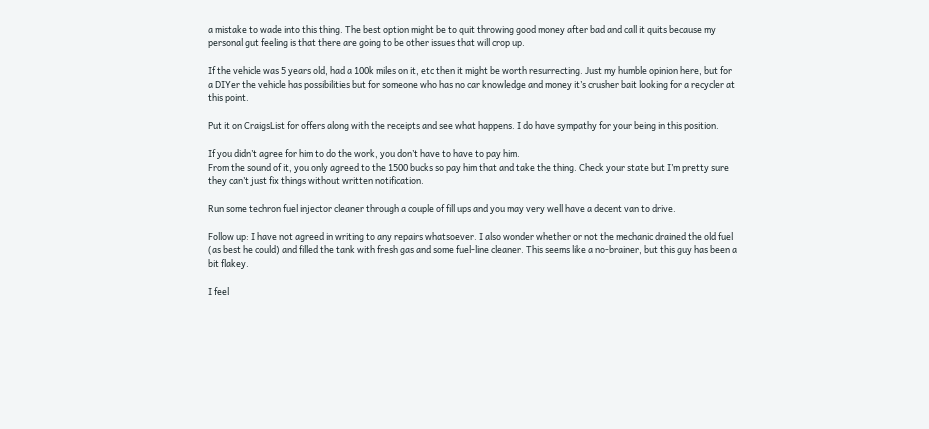a mistake to wade into this thing. The best option might be to quit throwing good money after bad and call it quits because my personal gut feeling is that there are going to be other issues that will crop up.

If the vehicle was 5 years old, had a 100k miles on it, etc then it might be worth resurrecting. Just my humble opinion here, but for a DIYer the vehicle has possibilities but for someone who has no car knowledge and money it’s crusher bait looking for a recycler at this point.

Put it on CraigsList for offers along with the receipts and see what happens. I do have sympathy for your being in this position.

If you didn’t agree for him to do the work, you don’t have to have to pay him.
From the sound of it, you only agreed to the 1500 bucks so pay him that and take the thing. Check your state but I’m pretty sure they can’t just fix things without written notification.

Run some techron fuel injector cleaner through a couple of fill ups and you may very well have a decent van to drive.

Follow up: I have not agreed in writing to any repairs whatsoever. I also wonder whether or not the mechanic drained the old fuel (as best he could) and filled the tank with fresh gas and some fuel-line cleaner. This seems like a no-brainer, but this guy has been a bit flakey.

I feel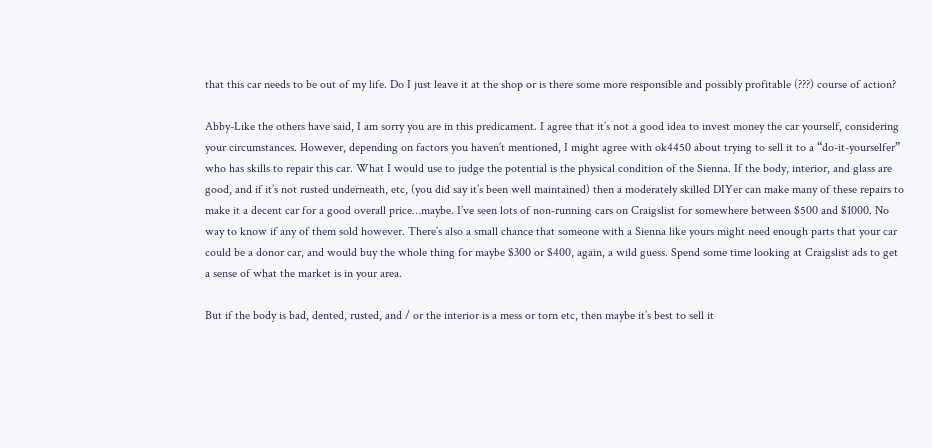that this car needs to be out of my life. Do I just leave it at the shop or is there some more responsible and possibly profitable (???) course of action?

Abby-Like the others have said, I am sorry you are in this predicament. I agree that it’s not a good idea to invest money the car yourself, considering your circumstances. However, depending on factors you haven’t mentioned, I might agree with ok4450 about trying to sell it to a “do-it-yourselfer” who has skills to repair this car. What I would use to judge the potential is the physical condition of the Sienna. If the body, interior, and glass are good, and if it’s not rusted underneath, etc, (you did say it’s been well maintained) then a moderately skilled DIYer can make many of these repairs to make it a decent car for a good overall price…maybe. I’ve seen lots of non-running cars on Craigslist for somewhere between $500 and $1000. No way to know if any of them sold however. There’s also a small chance that someone with a Sienna like yours might need enough parts that your car could be a donor car, and would buy the whole thing for maybe $300 or $400, again, a wild guess. Spend some time looking at Craigslist ads to get a sense of what the market is in your area.

But if the body is bad, dented, rusted, and / or the interior is a mess or torn etc, then maybe it’s best to sell it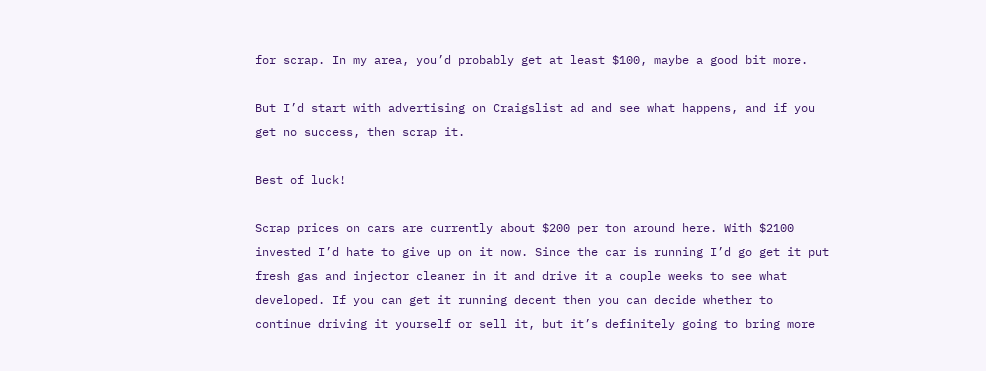for scrap. In my area, you’d probably get at least $100, maybe a good bit more.

But I’d start with advertising on Craigslist ad and see what happens, and if you get no success, then scrap it.

Best of luck!

Scrap prices on cars are currently about $200 per ton around here. With $2100 invested I’d hate to give up on it now. Since the car is running I’d go get it put fresh gas and injector cleaner in it and drive it a couple weeks to see what developed. If you can get it running decent then you can decide whether to continue driving it yourself or sell it, but it’s definitely going to bring more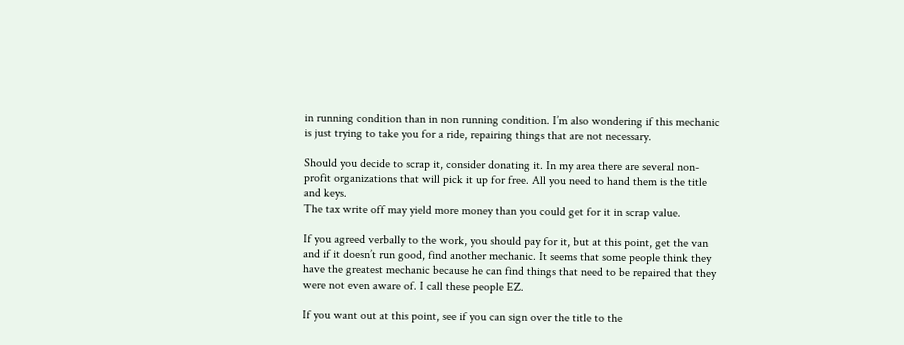in running condition than in non running condition. I’m also wondering if this mechanic is just trying to take you for a ride, repairing things that are not necessary.

Should you decide to scrap it, consider donating it. In my area there are several non-profit organizations that will pick it up for free. All you need to hand them is the title and keys.
The tax write off may yield more money than you could get for it in scrap value.

If you agreed verbally to the work, you should pay for it, but at this point, get the van and if it doesn’t run good, find another mechanic. It seems that some people think they have the greatest mechanic because he can find things that need to be repaired that they were not even aware of. I call these people EZ.

If you want out at this point, see if you can sign over the title to the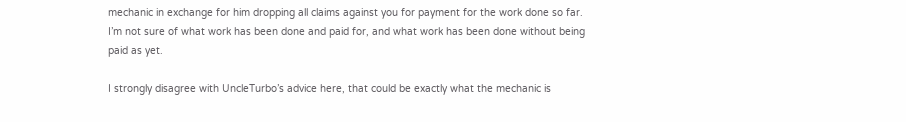mechanic in exchange for him dropping all claims against you for payment for the work done so far. I’m not sure of what work has been done and paid for, and what work has been done without being paid as yet.

I strongly disagree with UncleTurbo’s advice here, that could be exactly what the mechanic is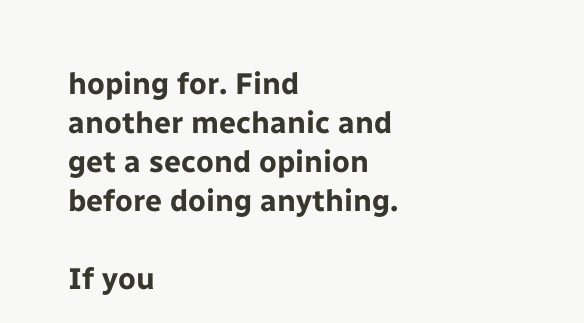hoping for. Find another mechanic and get a second opinion before doing anything.

If you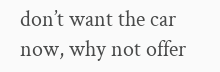don’t want the car now, why not offer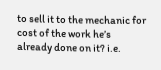to sell it to the mechanic for cost of the work he’s already done on it? i.e.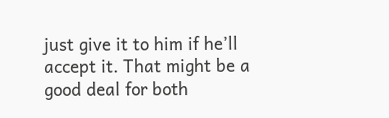just give it to him if he’ll accept it. That might be a good deal for both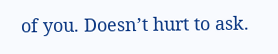of you. Doesn’t hurt to ask.